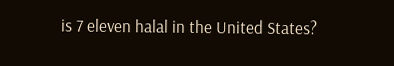is 7 eleven halal in the United States?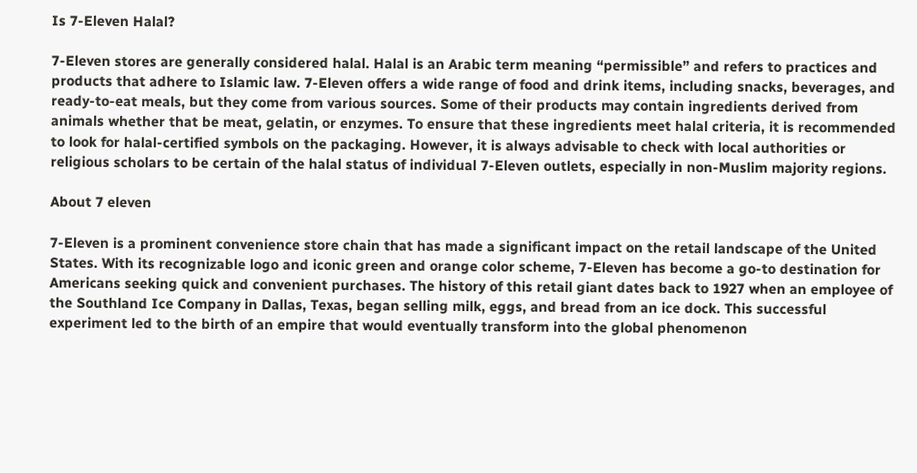Is 7-Eleven Halal?

7-Eleven stores are generally considered halal. Halal is an Arabic term meaning “permissible” and refers to practices and products that adhere to Islamic law. 7-Eleven offers a wide range of food and drink items, including snacks, beverages, and ready-to-eat meals, but they come from various sources. Some of their products may contain ingredients derived from animals whether that be meat, gelatin, or enzymes. To ensure that these ingredients meet halal criteria, it is recommended to look for halal-certified symbols on the packaging. However, it is always advisable to check with local authorities or religious scholars to be certain of the halal status of individual 7-Eleven outlets, especially in non-Muslim majority regions.

About 7 eleven

7-Eleven is a prominent convenience store chain that has made a significant impact on the retail landscape of the United States. With its recognizable logo and iconic green and orange color scheme, 7-Eleven has become a go-to destination for Americans seeking quick and convenient purchases. The history of this retail giant dates back to 1927 when an employee of the Southland Ice Company in Dallas, Texas, began selling milk, eggs, and bread from an ice dock. This successful experiment led to the birth of an empire that would eventually transform into the global phenomenon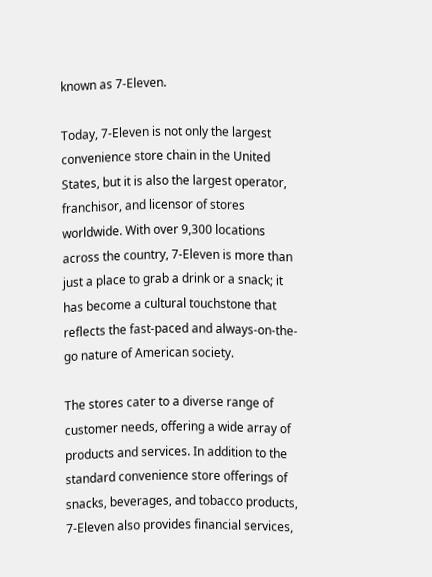known as 7-Eleven.

Today, 7-Eleven is not only the largest convenience store chain in the United States, but it is also the largest operator, franchisor, and licensor of stores worldwide. With over 9,300 locations across the country, 7-Eleven is more than just a place to grab a drink or a snack; it has become a cultural touchstone that reflects the fast-paced and always-on-the-go nature of American society.

The stores cater to a diverse range of customer needs, offering a wide array of products and services. In addition to the standard convenience store offerings of snacks, beverages, and tobacco products, 7-Eleven also provides financial services,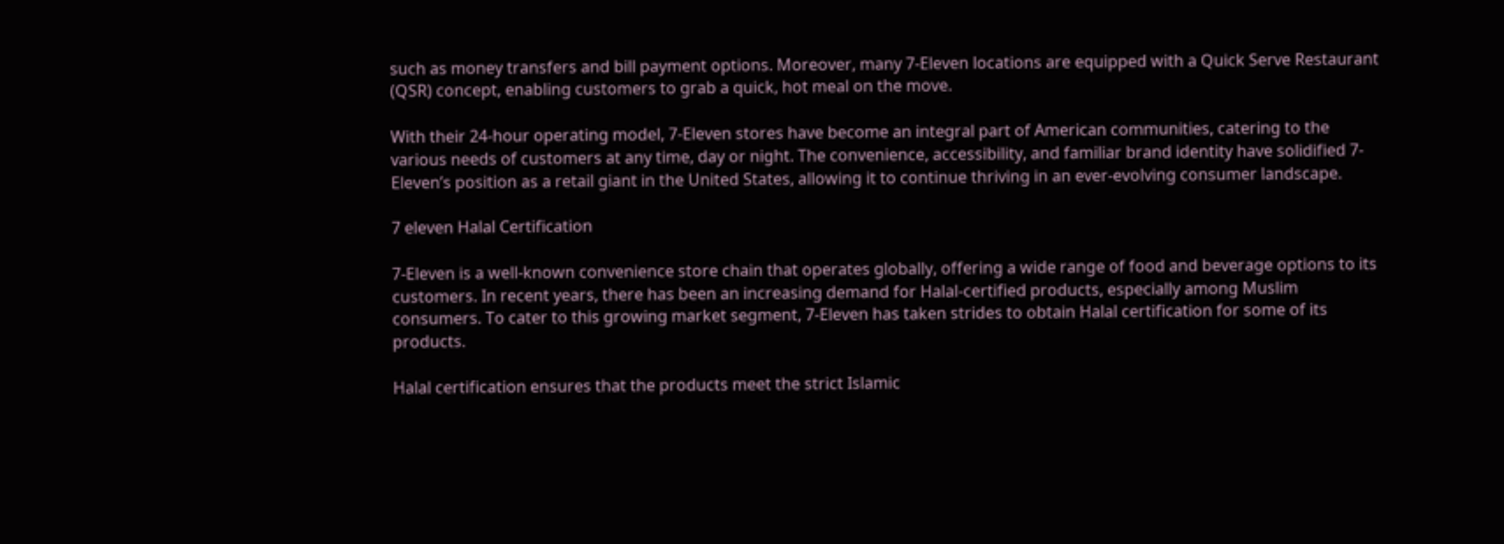such as money transfers and bill payment options. Moreover, many 7-Eleven locations are equipped with a Quick Serve Restaurant (QSR) concept, enabling customers to grab a quick, hot meal on the move.

With their 24-hour operating model, 7-Eleven stores have become an integral part of American communities, catering to the various needs of customers at any time, day or night. The convenience, accessibility, and familiar brand identity have solidified 7-Eleven’s position as a retail giant in the United States, allowing it to continue thriving in an ever-evolving consumer landscape.

7 eleven Halal Certification

7-Eleven is a well-known convenience store chain that operates globally, offering a wide range of food and beverage options to its customers. In recent years, there has been an increasing demand for Halal-certified products, especially among Muslim consumers. To cater to this growing market segment, 7-Eleven has taken strides to obtain Halal certification for some of its products.

Halal certification ensures that the products meet the strict Islamic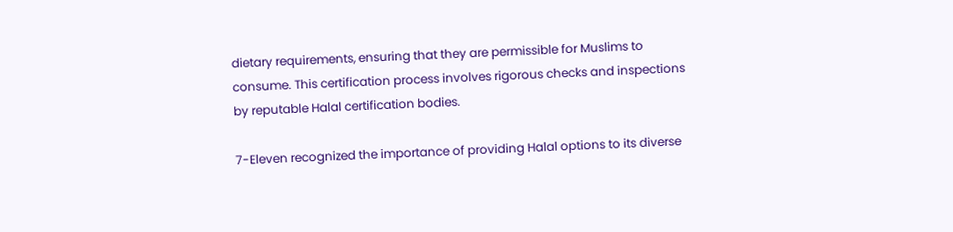dietary requirements, ensuring that they are permissible for Muslims to consume. This certification process involves rigorous checks and inspections by reputable Halal certification bodies.

7-Eleven recognized the importance of providing Halal options to its diverse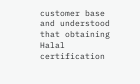customer base and understood that obtaining Halal certification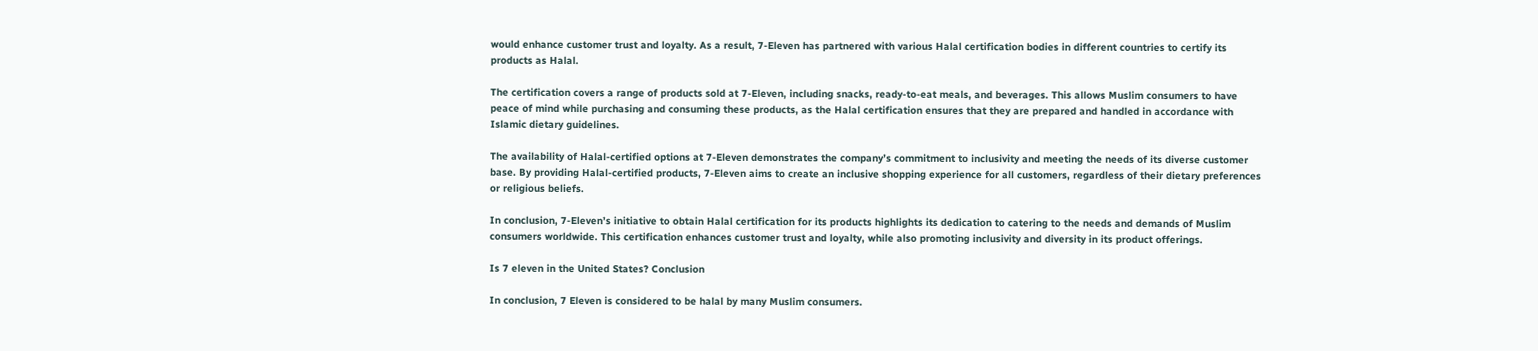would enhance customer trust and loyalty. As a result, 7-Eleven has partnered with various Halal certification bodies in different countries to certify its products as Halal.

The certification covers a range of products sold at 7-Eleven, including snacks, ready-to-eat meals, and beverages. This allows Muslim consumers to have peace of mind while purchasing and consuming these products, as the Halal certification ensures that they are prepared and handled in accordance with Islamic dietary guidelines.

The availability of Halal-certified options at 7-Eleven demonstrates the company’s commitment to inclusivity and meeting the needs of its diverse customer base. By providing Halal-certified products, 7-Eleven aims to create an inclusive shopping experience for all customers, regardless of their dietary preferences or religious beliefs.

In conclusion, 7-Eleven’s initiative to obtain Halal certification for its products highlights its dedication to catering to the needs and demands of Muslim consumers worldwide. This certification enhances customer trust and loyalty, while also promoting inclusivity and diversity in its product offerings.

Is 7 eleven in the United States? Conclusion

In conclusion, 7 Eleven is considered to be halal by many Muslim consumers.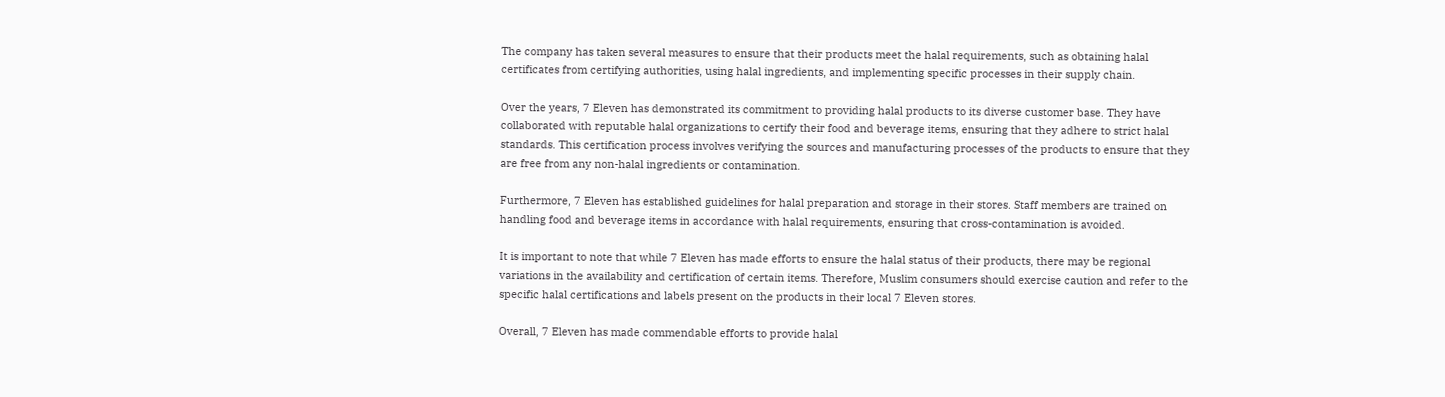The company has taken several measures to ensure that their products meet the halal requirements, such as obtaining halal certificates from certifying authorities, using halal ingredients, and implementing specific processes in their supply chain.

Over the years, 7 Eleven has demonstrated its commitment to providing halal products to its diverse customer base. They have collaborated with reputable halal organizations to certify their food and beverage items, ensuring that they adhere to strict halal standards. This certification process involves verifying the sources and manufacturing processes of the products to ensure that they are free from any non-halal ingredients or contamination.

Furthermore, 7 Eleven has established guidelines for halal preparation and storage in their stores. Staff members are trained on handling food and beverage items in accordance with halal requirements, ensuring that cross-contamination is avoided.

It is important to note that while 7 Eleven has made efforts to ensure the halal status of their products, there may be regional variations in the availability and certification of certain items. Therefore, Muslim consumers should exercise caution and refer to the specific halal certifications and labels present on the products in their local 7 Eleven stores.

Overall, 7 Eleven has made commendable efforts to provide halal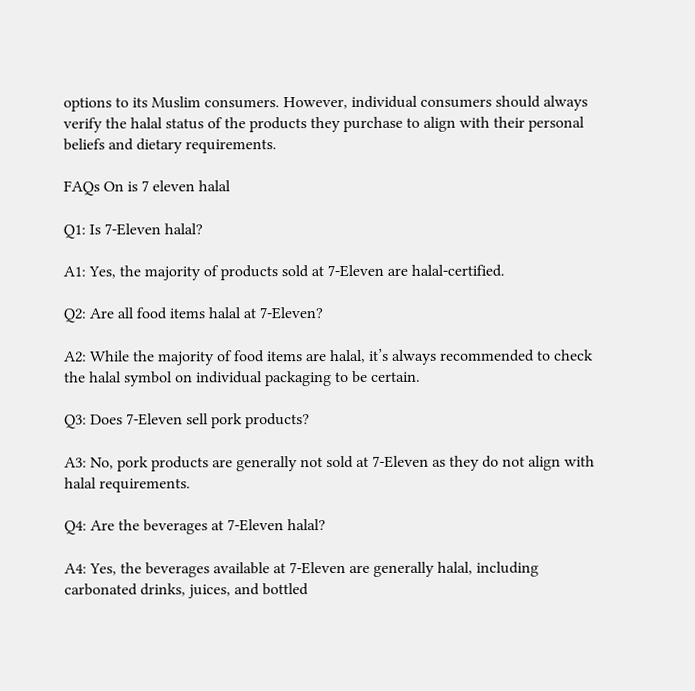options to its Muslim consumers. However, individual consumers should always verify the halal status of the products they purchase to align with their personal beliefs and dietary requirements.

FAQs On is 7 eleven halal

Q1: Is 7-Eleven halal?

A1: Yes, the majority of products sold at 7-Eleven are halal-certified.

Q2: Are all food items halal at 7-Eleven?

A2: While the majority of food items are halal, it’s always recommended to check the halal symbol on individual packaging to be certain.

Q3: Does 7-Eleven sell pork products?

A3: No, pork products are generally not sold at 7-Eleven as they do not align with halal requirements.

Q4: Are the beverages at 7-Eleven halal?

A4: Yes, the beverages available at 7-Eleven are generally halal, including carbonated drinks, juices, and bottled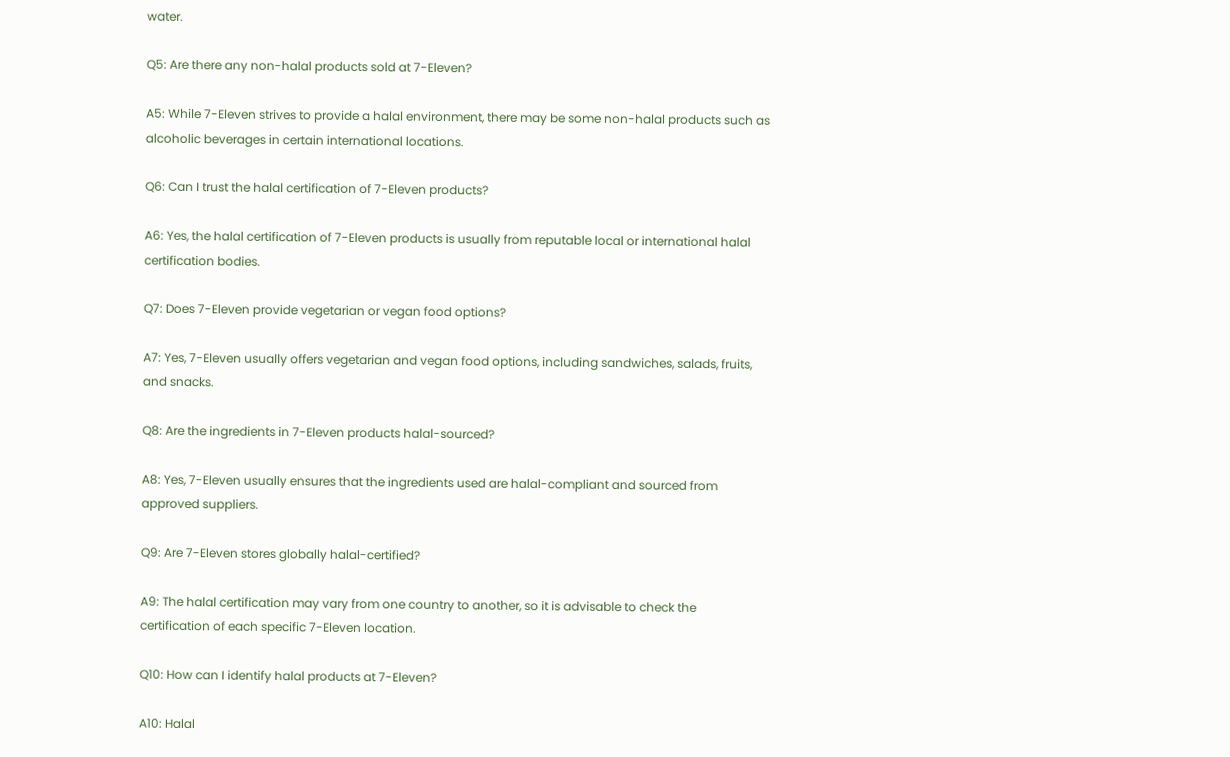water.

Q5: Are there any non-halal products sold at 7-Eleven?

A5: While 7-Eleven strives to provide a halal environment, there may be some non-halal products such as alcoholic beverages in certain international locations.

Q6: Can I trust the halal certification of 7-Eleven products?

A6: Yes, the halal certification of 7-Eleven products is usually from reputable local or international halal certification bodies.

Q7: Does 7-Eleven provide vegetarian or vegan food options?

A7: Yes, 7-Eleven usually offers vegetarian and vegan food options, including sandwiches, salads, fruits, and snacks.

Q8: Are the ingredients in 7-Eleven products halal-sourced?

A8: Yes, 7-Eleven usually ensures that the ingredients used are halal-compliant and sourced from approved suppliers.

Q9: Are 7-Eleven stores globally halal-certified?

A9: The halal certification may vary from one country to another, so it is advisable to check the certification of each specific 7-Eleven location.

Q10: How can I identify halal products at 7-Eleven?

A10: Halal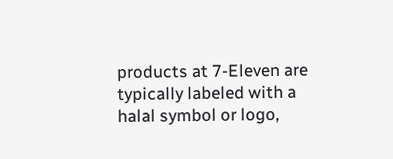products at 7-Eleven are typically labeled with a halal symbol or logo,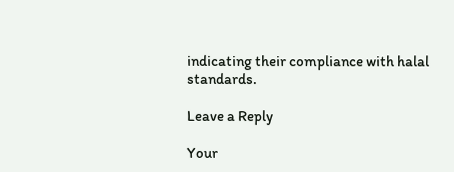indicating their compliance with halal standards.

Leave a Reply

Your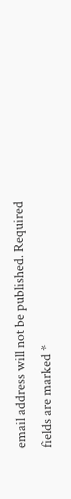email address will not be published. Required fields are marked *